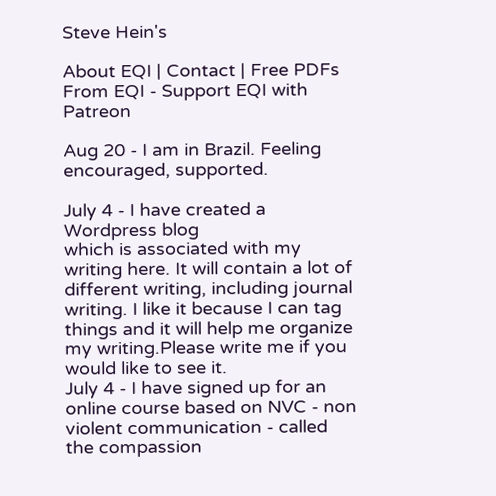Steve Hein's

About EQI | Contact | Free PDFs From EQI - Support EQI with Patreon

Aug 20 - I am in Brazil. Feeling encouraged, supported.

July 4 - I have created a Wordpress blog
which is associated with my writing here. It will contain a lot of different writing, including journal writing. I like it because I can tag things and it will help me organize my writing.Please write me if you would like to see it.
July 4 - I have signed up for an online course based on NVC - non violent communication - called the compassion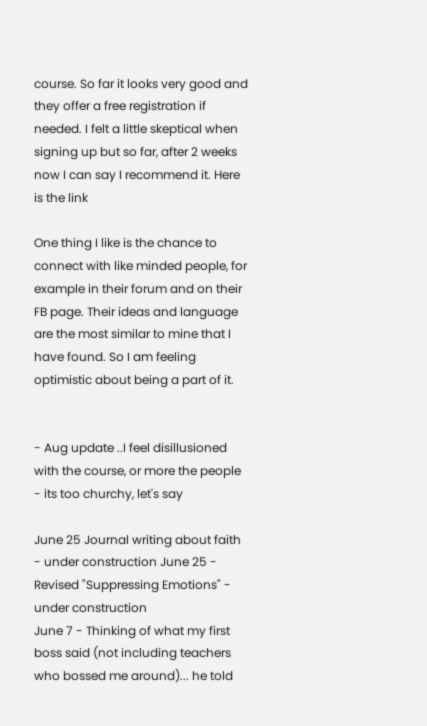course. So far it looks very good and they offer a free registration if needed. I felt a little skeptical when signing up but so far, after 2 weeks now I can say I recommend it. Here is the link

One thing I like is the chance to connect with like minded people, for example in their forum and on their FB page. Their ideas and language are the most similar to mine that I have found. So I am feeling optimistic about being a part of it.


- Aug update ..I feel disillusioned with the course, or more the people - its too churchy, let's say

June 25 Journal writing about faith - under construction June 25 - Revised "Suppressing Emotions" - under construction
June 7 - Thinking of what my first boss said (not including teachers who bossed me around)... he told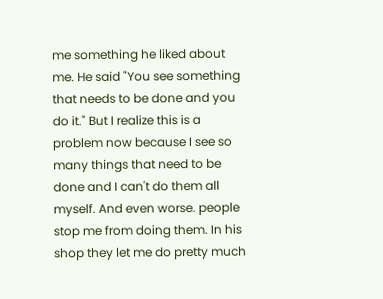me something he liked about me. He said "You see something that needs to be done and you do it." But I realize this is a problem now because I see so many things that need to be done and I can't do them all myself. And even worse. people stop me from doing them. In his shop they let me do pretty much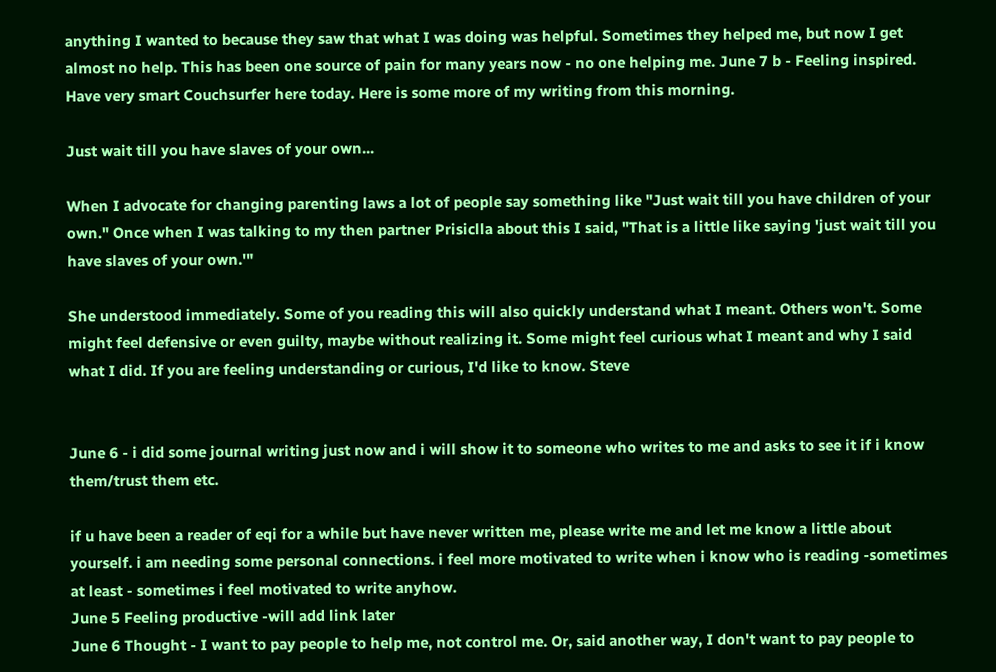anything I wanted to because they saw that what I was doing was helpful. Sometimes they helped me, but now I get almost no help. This has been one source of pain for many years now - no one helping me. June 7 b - Feeling inspired. Have very smart Couchsurfer here today. Here is some more of my writing from this morning.

Just wait till you have slaves of your own...

When I advocate for changing parenting laws a lot of people say something like "Just wait till you have children of your own." Once when I was talking to my then partner Prisiclla about this I said, "That is a little like saying 'just wait till you have slaves of your own.'"

She understood immediately. Some of you reading this will also quickly understand what I meant. Others won't. Some might feel defensive or even guilty, maybe without realizing it. Some might feel curious what I meant and why I said what I did. If you are feeling understanding or curious, I'd like to know. Steve


June 6 - i did some journal writing just now and i will show it to someone who writes to me and asks to see it if i know them/trust them etc.

if u have been a reader of eqi for a while but have never written me, please write me and let me know a little about yourself. i am needing some personal connections. i feel more motivated to write when i know who is reading -sometimes at least - sometimes i feel motivated to write anyhow.
June 5 Feeling productive -will add link later
June 6 Thought - I want to pay people to help me, not control me. Or, said another way, I don't want to pay people to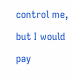control me, but I would pay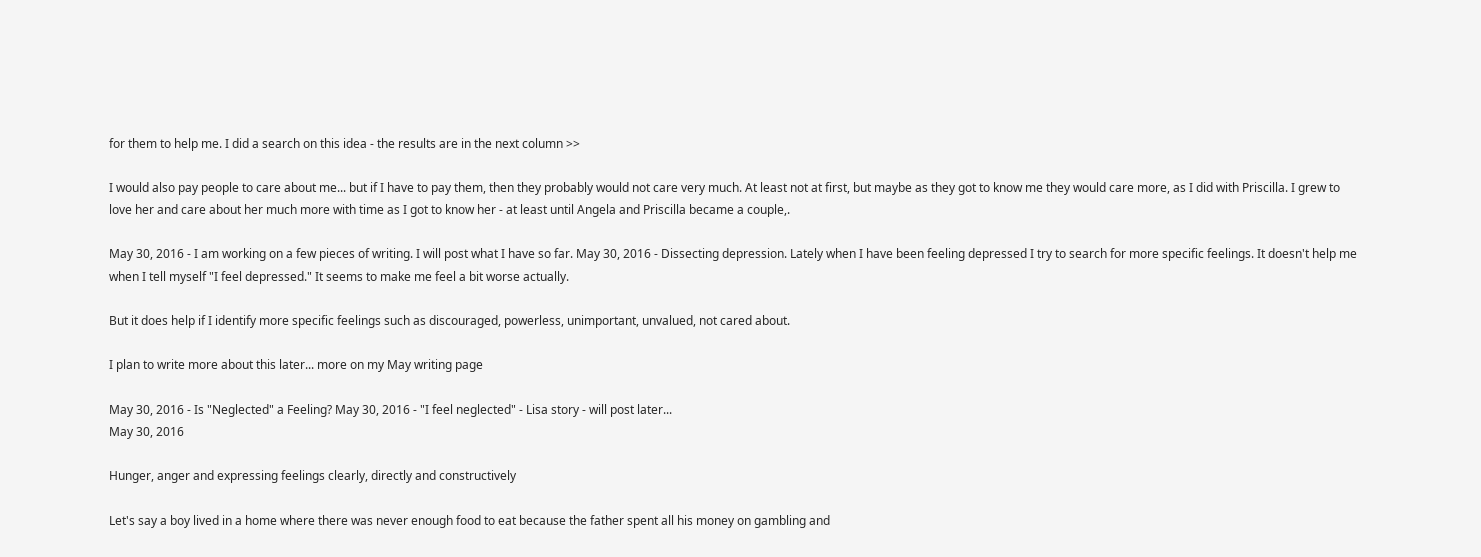for them to help me. I did a search on this idea - the results are in the next column >>

I would also pay people to care about me... but if I have to pay them, then they probably would not care very much. At least not at first, but maybe as they got to know me they would care more, as I did with Priscilla. I grew to love her and care about her much more with time as I got to know her - at least until Angela and Priscilla became a couple,.

May 30, 2016 - I am working on a few pieces of writing. I will post what I have so far. May 30, 2016 - Dissecting depression. Lately when I have been feeling depressed I try to search for more specific feelings. It doesn't help me when I tell myself "I feel depressed." It seems to make me feel a bit worse actually.

But it does help if I identify more specific feelings such as discouraged, powerless, unimportant, unvalued, not cared about.

I plan to write more about this later... more on my May writing page

May 30, 2016 - Is "Neglected" a Feeling? May 30, 2016 - "I feel neglected" - Lisa story - will post later...
May 30, 2016

Hunger, anger and expressing feelings clearly, directly and constructively

Let's say a boy lived in a home where there was never enough food to eat because the father spent all his money on gambling and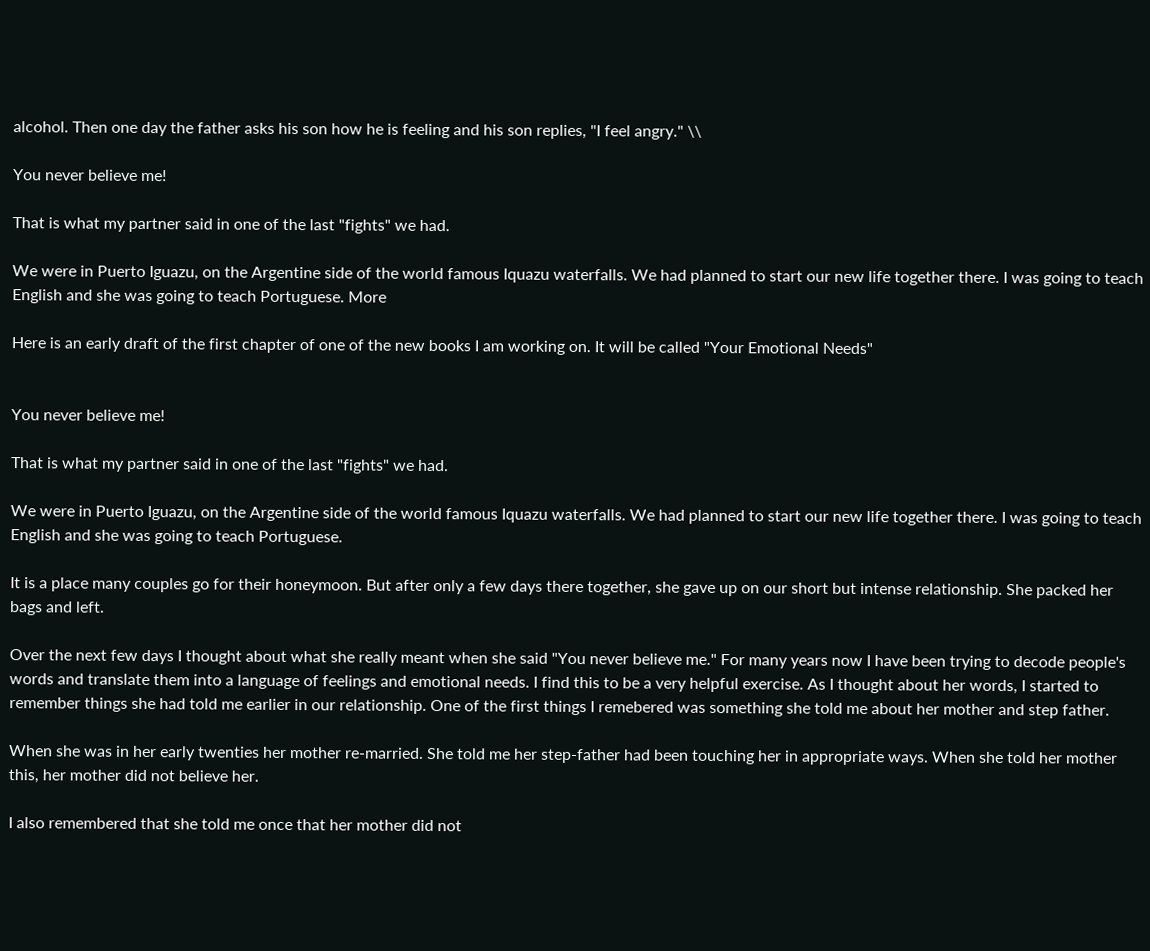alcohol. Then one day the father asks his son how he is feeling and his son replies, "I feel angry." \\

You never believe me!

That is what my partner said in one of the last "fights" we had.

We were in Puerto Iguazu, on the Argentine side of the world famous Iquazu waterfalls. We had planned to start our new life together there. I was going to teach English and she was going to teach Portuguese. More

Here is an early draft of the first chapter of one of the new books I am working on. It will be called "Your Emotional Needs"


You never believe me!

That is what my partner said in one of the last "fights" we had.

We were in Puerto Iguazu, on the Argentine side of the world famous Iquazu waterfalls. We had planned to start our new life together there. I was going to teach English and she was going to teach Portuguese.

It is a place many couples go for their honeymoon. But after only a few days there together, she gave up on our short but intense relationship. She packed her bags and left.

Over the next few days I thought about what she really meant when she said "You never believe me." For many years now I have been trying to decode people's words and translate them into a language of feelings and emotional needs. I find this to be a very helpful exercise. As I thought about her words, I started to remember things she had told me earlier in our relationship. One of the first things I remebered was something she told me about her mother and step father.

When she was in her early twenties her mother re-married. She told me her step-father had been touching her in appropriate ways. When she told her mother this, her mother did not believe her.

I also remembered that she told me once that her mother did not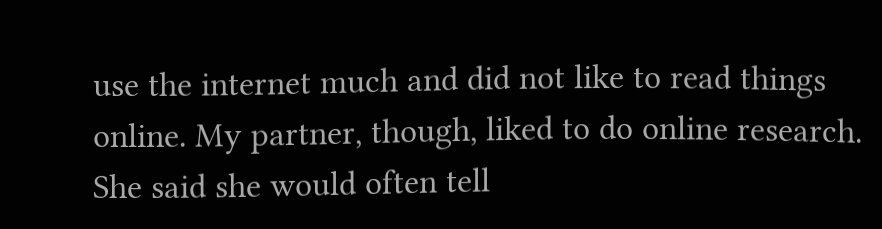use the internet much and did not like to read things online. My partner, though, liked to do online research. She said she would often tell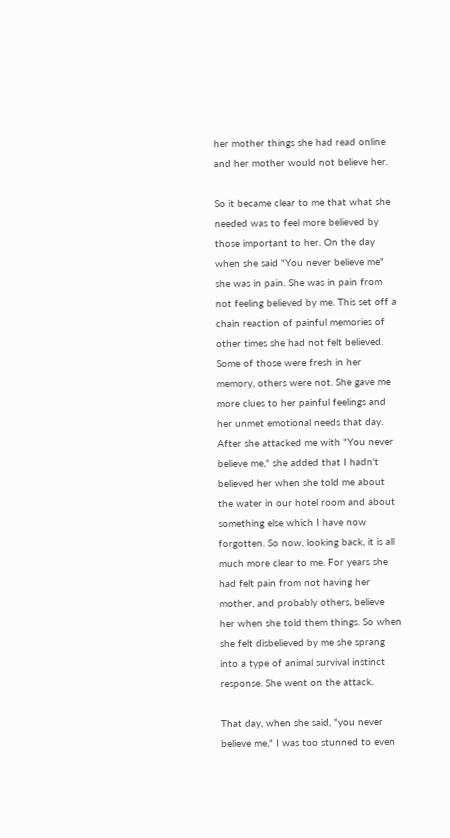her mother things she had read online and her mother would not believe her.

So it became clear to me that what she needed was to feel more believed by those important to her. On the day when she said "You never believe me" she was in pain. She was in pain from not feeling believed by me. This set off a chain reaction of painful memories of other times she had not felt believed. Some of those were fresh in her memory, others were not. She gave me more clues to her painful feelings and her unmet emotional needs that day. After she attacked me with "You never believe me," she added that I hadn't believed her when she told me about the water in our hotel room and about something else which I have now forgotten. So now, looking back, it is all much more clear to me. For years she had felt pain from not having her mother, and probably others, believe her when she told them things. So when she felt disbelieved by me she sprang into a type of animal survival instinct response. She went on the attack.

That day, when she said, "you never believe me," I was too stunned to even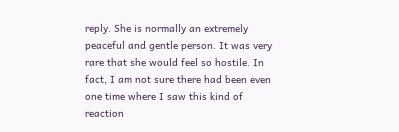reply. She is normally an extremely peaceful and gentle person. It was very rare that she would feel so hostile. In fact, I am not sure there had been even one time where I saw this kind of reaction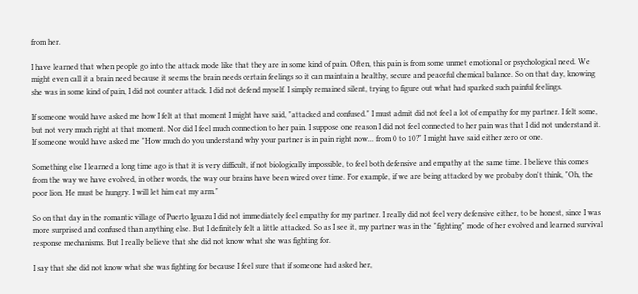from her.

I have learned that when people go into the attack mode like that they are in some kind of pain. Often, this pain is from some unmet emotional or psychological need. We might even call it a brain need because it seems the brain needs certain feelings so it can maintain a healthy, secure and peaceful chemical balance. So on that day, knowing she was in some kind of pain, I did not counter attack. I did not defend myself. I simply remained silent, trying to figure out what had sparked such painful feelings.

If someone would have asked me how I felt at that moment I might have said, "attacked and confused." I must admit did not feel a lot of empathy for my partner. I felt some, but not very much right at that moment. Nor did I feel much connection to her pain. I suppose one reason I did not feel connected to her pain was that I did not understand it. If someone would have asked me "How much do you understand why your partner is in pain right now... from 0 to 10?" I might have said either zero or one.

Something else I learned a long time ago is that it is very difficult, if not biologically impossible, to feel both defensive and empathy at the same time. I believe this comes from the way we have evolved, in other words, the way our brains have been wired over time. For example, if we are being attacked by we probaby don't think, "Oh, the poor lion. He must be hungry. I will let him eat my arm."

So on that day in the romantic village of Puerto Iguazu I did not immediately feel empathy for my partner. I really did not feel very defensive either, to be honest, since I was more surprised and confused than anything else. But I definitely felt a little attacked. So as I see it, my partner was in the "fighting" mode of her evolved and learned survival response mechanisms. But I really believe that she did not know what she was fighting for.

I say that she did not know what she was fighting for because I feel sure that if someone had asked her,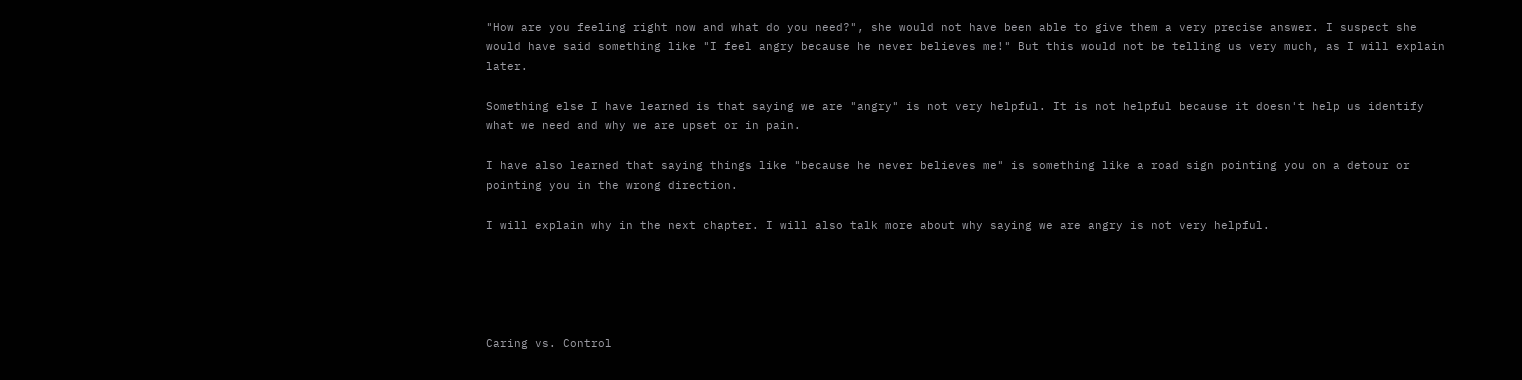"How are you feeling right now and what do you need?", she would not have been able to give them a very precise answer. I suspect she would have said something like "I feel angry because he never believes me!" But this would not be telling us very much, as I will explain later.

Something else I have learned is that saying we are "angry" is not very helpful. It is not helpful because it doesn't help us identify what we need and why we are upset or in pain.

I have also learned that saying things like "because he never believes me" is something like a road sign pointing you on a detour or pointing you in the wrong direction.

I will explain why in the next chapter. I will also talk more about why saying we are angry is not very helpful.





Caring vs. Control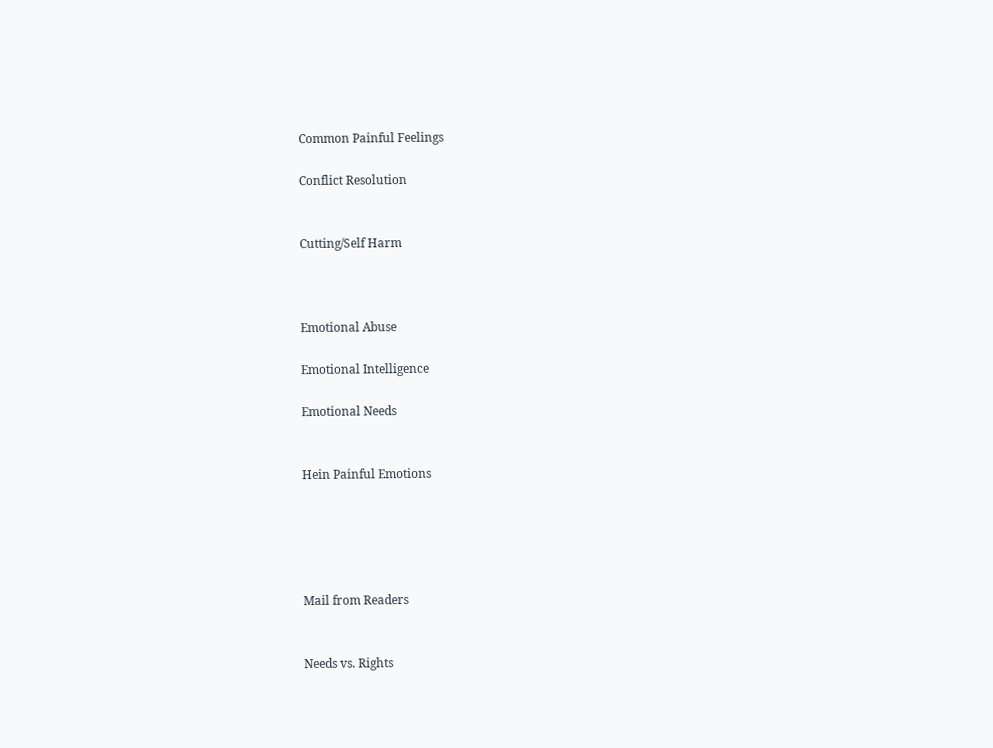Common Painful Feelings

Conflict Resolution


Cutting/Self Harm



Emotional Abuse

Emotional Intelligence

Emotional Needs


Hein Painful Emotions





Mail from Readers


Needs vs. Rights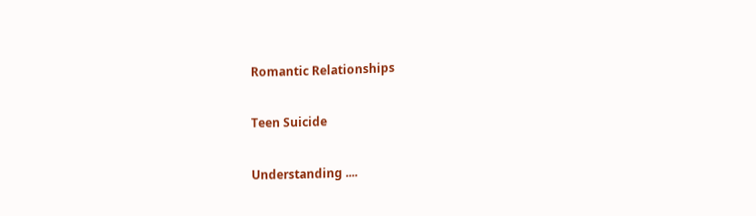Romantic Relationships

Teen Suicide

Understanding ....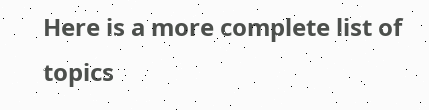Here is a more complete list of topics